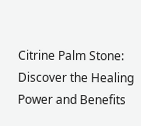Citrine Palm Stone: Discover the Healing Power and Benefits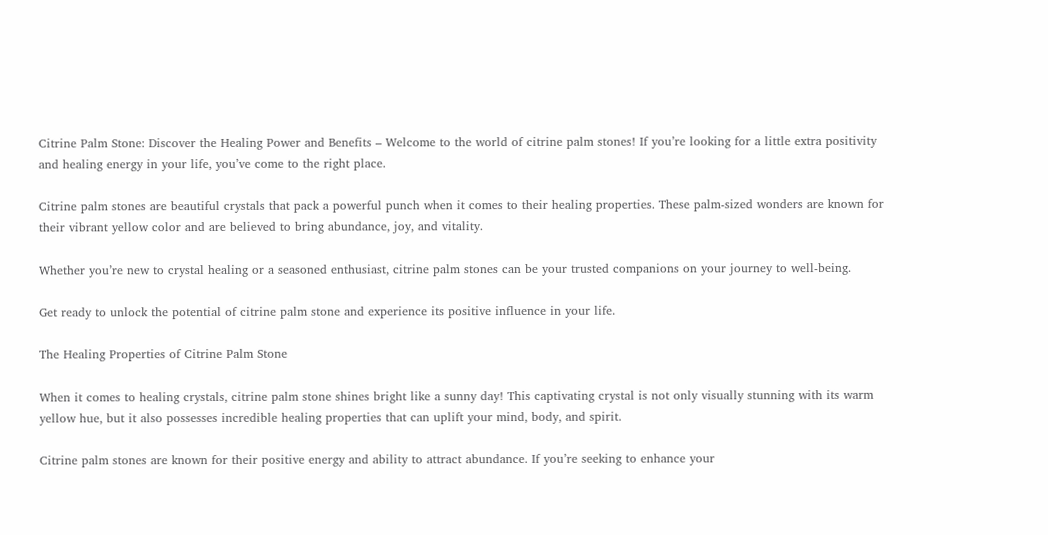Citrine Palm Stone: Discover the Healing Power and Benefits – Welcome to the world of citrine palm stones! If you’re looking for a little extra positivity and healing energy in your life, you’ve come to the right place.

Citrine palm stones are beautiful crystals that pack a powerful punch when it comes to their healing properties. These palm-sized wonders are known for their vibrant yellow color and are believed to bring abundance, joy, and vitality.

Whether you’re new to crystal healing or a seasoned enthusiast, citrine palm stones can be your trusted companions on your journey to well-being.

Get ready to unlock the potential of citrine palm stone and experience its positive influence in your life.

The Healing Properties of Citrine Palm Stone

When it comes to healing crystals, citrine palm stone shines bright like a sunny day! This captivating crystal is not only visually stunning with its warm yellow hue, but it also possesses incredible healing properties that can uplift your mind, body, and spirit.

Citrine palm stones are known for their positive energy and ability to attract abundance. If you’re seeking to enhance your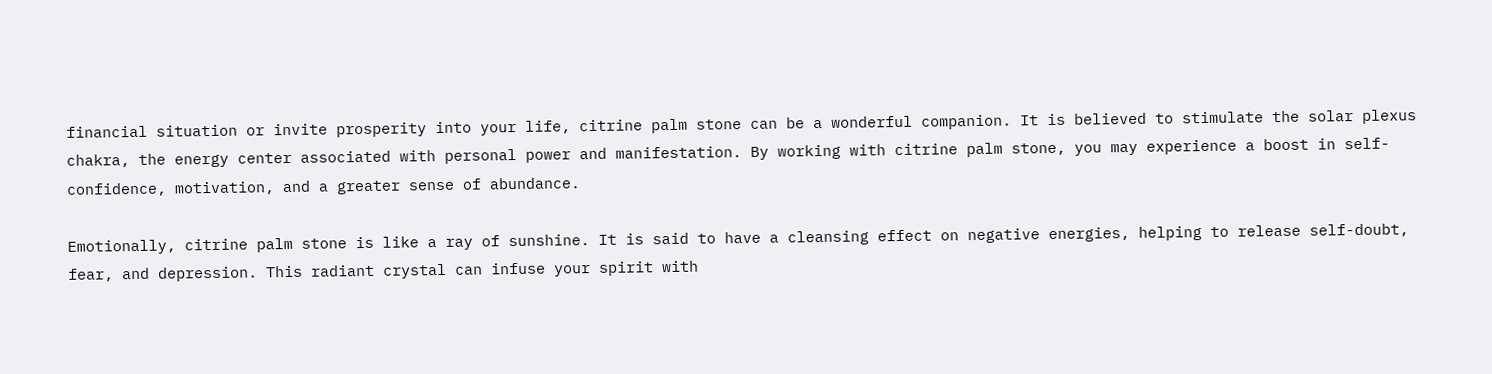financial situation or invite prosperity into your life, citrine palm stone can be a wonderful companion. It is believed to stimulate the solar plexus chakra, the energy center associated with personal power and manifestation. By working with citrine palm stone, you may experience a boost in self-confidence, motivation, and a greater sense of abundance.

Emotionally, citrine palm stone is like a ray of sunshine. It is said to have a cleansing effect on negative energies, helping to release self-doubt, fear, and depression. This radiant crystal can infuse your spirit with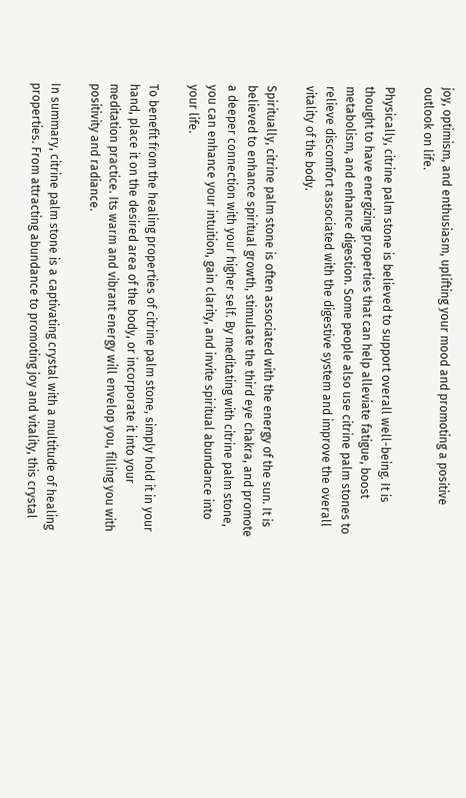joy, optimism, and enthusiasm, uplifting your mood and promoting a positive outlook on life.

Physically, citrine palm stone is believed to support overall well-being. It is thought to have energizing properties that can help alleviate fatigue, boost metabolism, and enhance digestion. Some people also use citrine palm stones to relieve discomfort associated with the digestive system and improve the overall vitality of the body.

Spiritually, citrine palm stone is often associated with the energy of the sun. It is believed to enhance spiritual growth, stimulate the third eye chakra, and promote a deeper connection with your higher self. By meditating with citrine palm stone, you can enhance your intuition, gain clarity, and invite spiritual abundance into your life.

To benefit from the healing properties of citrine palm stone, simply hold it in your hand, place it on the desired area of the body, or incorporate it into your meditation practice. Its warm and vibrant energy will envelop you, filling you with positivity and radiance.

In summary, citrine palm stone is a captivating crystal with a multitude of healing properties. From attracting abundance to promoting joy and vitality, this crystal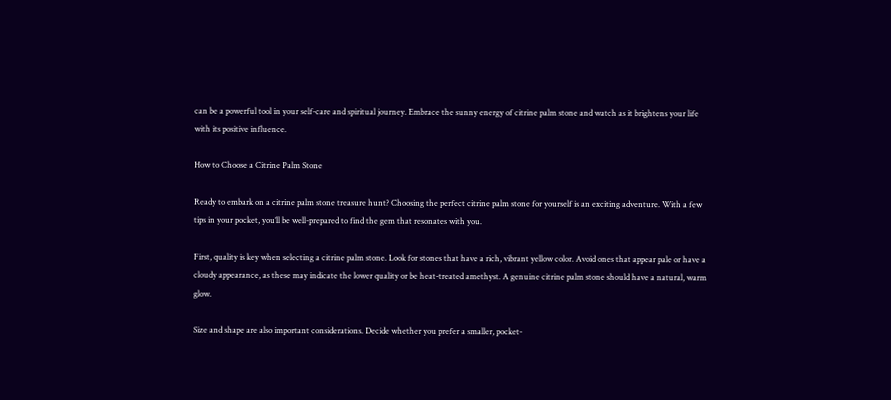can be a powerful tool in your self-care and spiritual journey. Embrace the sunny energy of citrine palm stone and watch as it brightens your life with its positive influence.

How to Choose a Citrine Palm Stone

Ready to embark on a citrine palm stone treasure hunt? Choosing the perfect citrine palm stone for yourself is an exciting adventure. With a few tips in your pocket, you’ll be well-prepared to find the gem that resonates with you.

First, quality is key when selecting a citrine palm stone. Look for stones that have a rich, vibrant yellow color. Avoid ones that appear pale or have a cloudy appearance, as these may indicate the lower quality or be heat-treated amethyst. A genuine citrine palm stone should have a natural, warm glow.

Size and shape are also important considerations. Decide whether you prefer a smaller, pocket-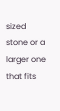sized stone or a larger one that fits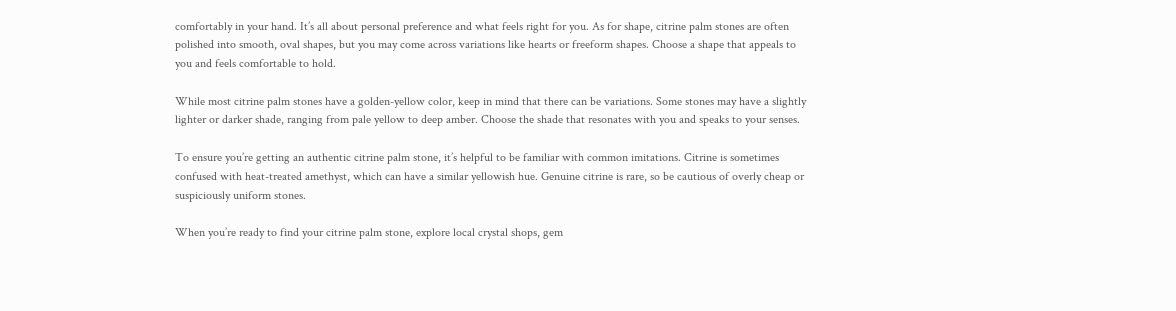comfortably in your hand. It’s all about personal preference and what feels right for you. As for shape, citrine palm stones are often polished into smooth, oval shapes, but you may come across variations like hearts or freeform shapes. Choose a shape that appeals to you and feels comfortable to hold.

While most citrine palm stones have a golden-yellow color, keep in mind that there can be variations. Some stones may have a slightly lighter or darker shade, ranging from pale yellow to deep amber. Choose the shade that resonates with you and speaks to your senses.

To ensure you’re getting an authentic citrine palm stone, it’s helpful to be familiar with common imitations. Citrine is sometimes confused with heat-treated amethyst, which can have a similar yellowish hue. Genuine citrine is rare, so be cautious of overly cheap or suspiciously uniform stones.

When you’re ready to find your citrine palm stone, explore local crystal shops, gem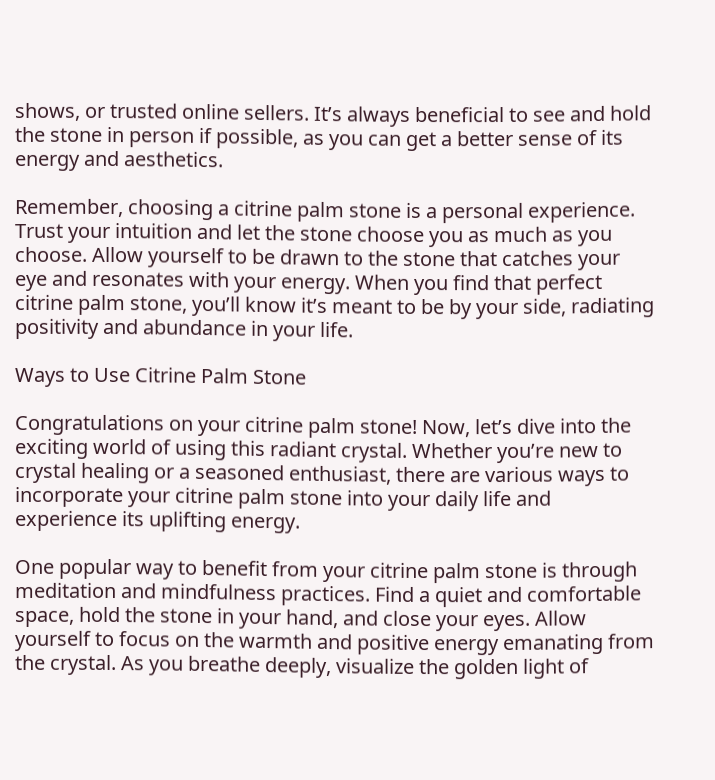shows, or trusted online sellers. It’s always beneficial to see and hold the stone in person if possible, as you can get a better sense of its energy and aesthetics.

Remember, choosing a citrine palm stone is a personal experience. Trust your intuition and let the stone choose you as much as you choose. Allow yourself to be drawn to the stone that catches your eye and resonates with your energy. When you find that perfect citrine palm stone, you’ll know it’s meant to be by your side, radiating positivity and abundance in your life.

Ways to Use Citrine Palm Stone

Congratulations on your citrine palm stone! Now, let’s dive into the exciting world of using this radiant crystal. Whether you’re new to crystal healing or a seasoned enthusiast, there are various ways to incorporate your citrine palm stone into your daily life and experience its uplifting energy.

One popular way to benefit from your citrine palm stone is through meditation and mindfulness practices. Find a quiet and comfortable space, hold the stone in your hand, and close your eyes. Allow yourself to focus on the warmth and positive energy emanating from the crystal. As you breathe deeply, visualize the golden light of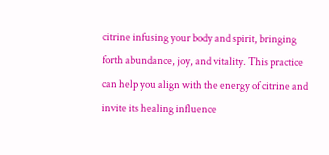citrine infusing your body and spirit, bringing forth abundance, joy, and vitality. This practice can help you align with the energy of citrine and invite its healing influence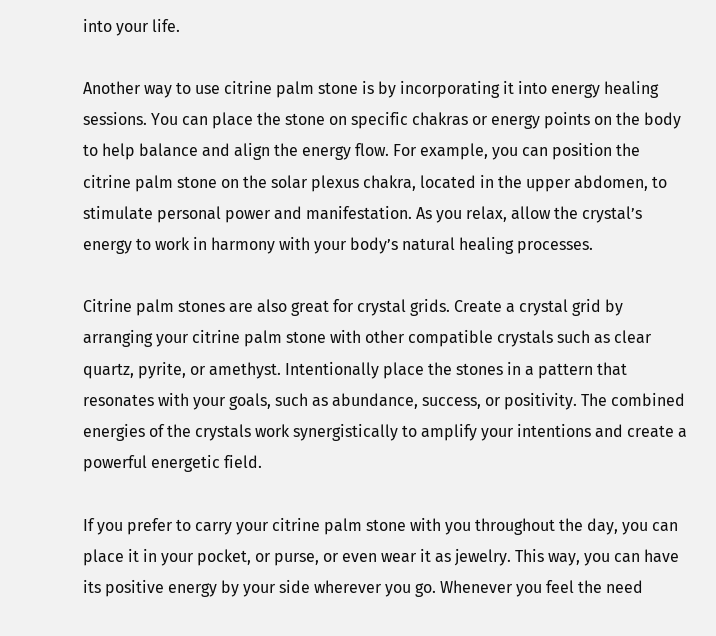into your life.

Another way to use citrine palm stone is by incorporating it into energy healing sessions. You can place the stone on specific chakras or energy points on the body to help balance and align the energy flow. For example, you can position the citrine palm stone on the solar plexus chakra, located in the upper abdomen, to stimulate personal power and manifestation. As you relax, allow the crystal’s energy to work in harmony with your body’s natural healing processes.

Citrine palm stones are also great for crystal grids. Create a crystal grid by arranging your citrine palm stone with other compatible crystals such as clear quartz, pyrite, or amethyst. Intentionally place the stones in a pattern that resonates with your goals, such as abundance, success, or positivity. The combined energies of the crystals work synergistically to amplify your intentions and create a powerful energetic field.

If you prefer to carry your citrine palm stone with you throughout the day, you can place it in your pocket, or purse, or even wear it as jewelry. This way, you can have its positive energy by your side wherever you go. Whenever you feel the need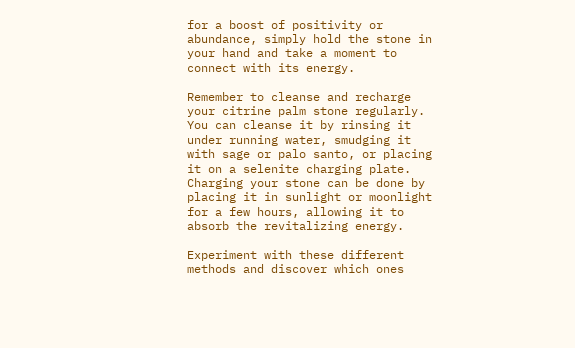for a boost of positivity or abundance, simply hold the stone in your hand and take a moment to connect with its energy.

Remember to cleanse and recharge your citrine palm stone regularly. You can cleanse it by rinsing it under running water, smudging it with sage or palo santo, or placing it on a selenite charging plate. Charging your stone can be done by placing it in sunlight or moonlight for a few hours, allowing it to absorb the revitalizing energy.

Experiment with these different methods and discover which ones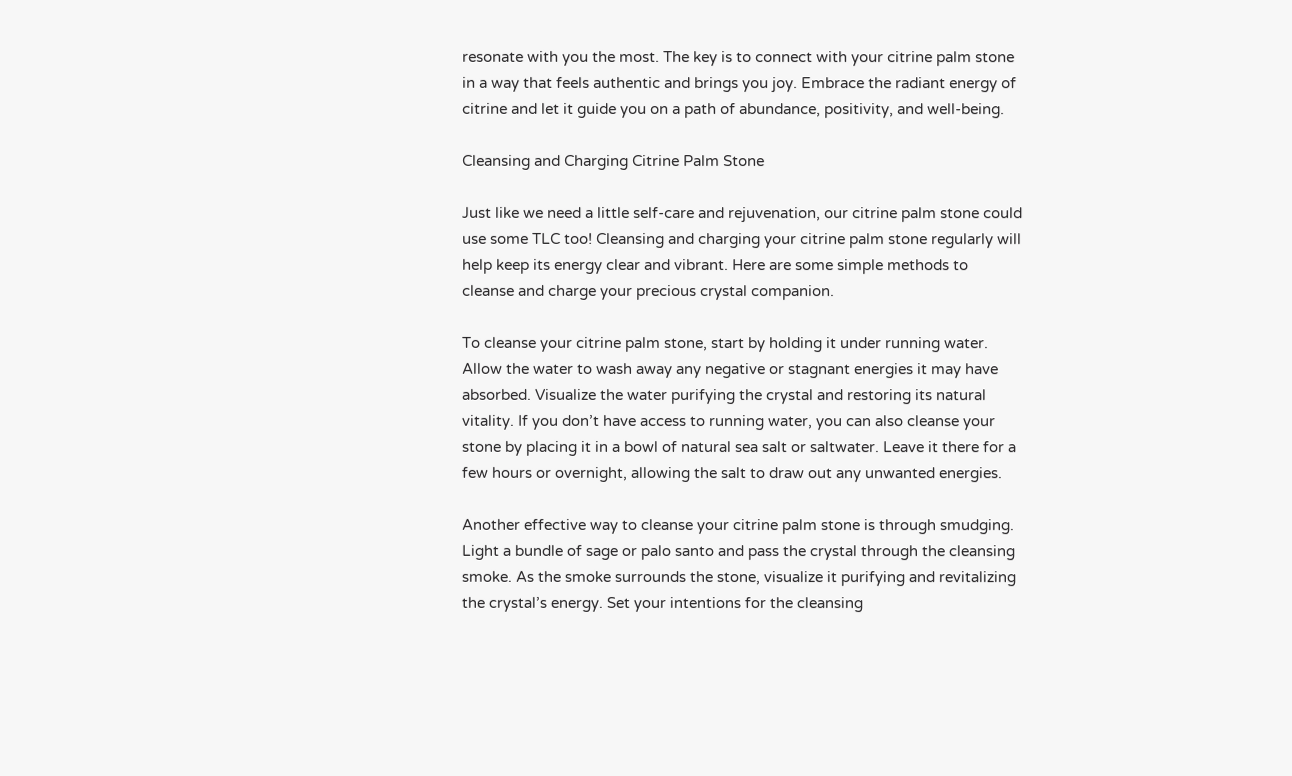resonate with you the most. The key is to connect with your citrine palm stone in a way that feels authentic and brings you joy. Embrace the radiant energy of citrine and let it guide you on a path of abundance, positivity, and well-being.

Cleansing and Charging Citrine Palm Stone

Just like we need a little self-care and rejuvenation, our citrine palm stone could use some TLC too! Cleansing and charging your citrine palm stone regularly will help keep its energy clear and vibrant. Here are some simple methods to cleanse and charge your precious crystal companion.

To cleanse your citrine palm stone, start by holding it under running water. Allow the water to wash away any negative or stagnant energies it may have absorbed. Visualize the water purifying the crystal and restoring its natural vitality. If you don’t have access to running water, you can also cleanse your stone by placing it in a bowl of natural sea salt or saltwater. Leave it there for a few hours or overnight, allowing the salt to draw out any unwanted energies.

Another effective way to cleanse your citrine palm stone is through smudging. Light a bundle of sage or palo santo and pass the crystal through the cleansing smoke. As the smoke surrounds the stone, visualize it purifying and revitalizing the crystal’s energy. Set your intentions for the cleansing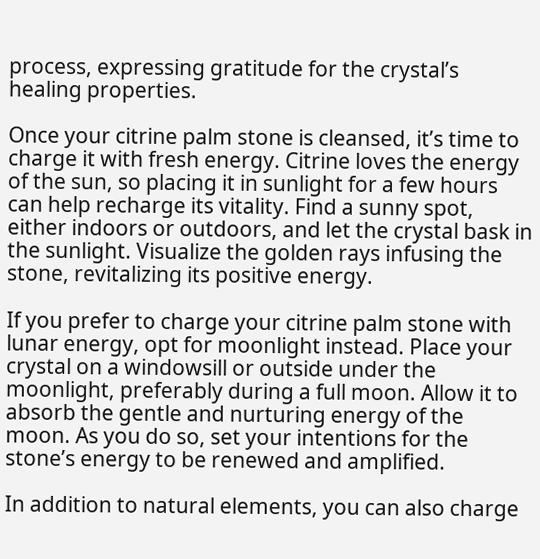process, expressing gratitude for the crystal’s healing properties.

Once your citrine palm stone is cleansed, it’s time to charge it with fresh energy. Citrine loves the energy of the sun, so placing it in sunlight for a few hours can help recharge its vitality. Find a sunny spot, either indoors or outdoors, and let the crystal bask in the sunlight. Visualize the golden rays infusing the stone, revitalizing its positive energy.

If you prefer to charge your citrine palm stone with lunar energy, opt for moonlight instead. Place your crystal on a windowsill or outside under the moonlight, preferably during a full moon. Allow it to absorb the gentle and nurturing energy of the moon. As you do so, set your intentions for the stone’s energy to be renewed and amplified.

In addition to natural elements, you can also charge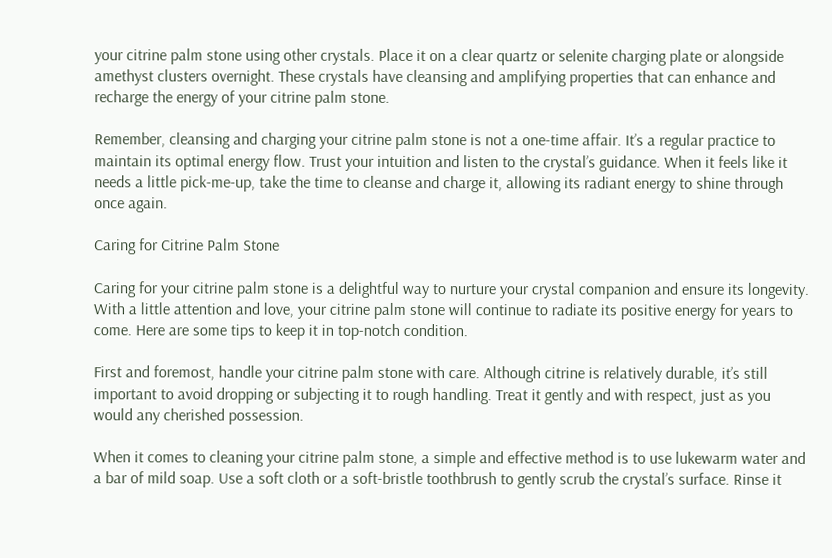your citrine palm stone using other crystals. Place it on a clear quartz or selenite charging plate or alongside amethyst clusters overnight. These crystals have cleansing and amplifying properties that can enhance and recharge the energy of your citrine palm stone.

Remember, cleansing and charging your citrine palm stone is not a one-time affair. It’s a regular practice to maintain its optimal energy flow. Trust your intuition and listen to the crystal’s guidance. When it feels like it needs a little pick-me-up, take the time to cleanse and charge it, allowing its radiant energy to shine through once again.

Caring for Citrine Palm Stone

Caring for your citrine palm stone is a delightful way to nurture your crystal companion and ensure its longevity. With a little attention and love, your citrine palm stone will continue to radiate its positive energy for years to come. Here are some tips to keep it in top-notch condition.

First and foremost, handle your citrine palm stone with care. Although citrine is relatively durable, it’s still important to avoid dropping or subjecting it to rough handling. Treat it gently and with respect, just as you would any cherished possession.

When it comes to cleaning your citrine palm stone, a simple and effective method is to use lukewarm water and a bar of mild soap. Use a soft cloth or a soft-bristle toothbrush to gently scrub the crystal’s surface. Rinse it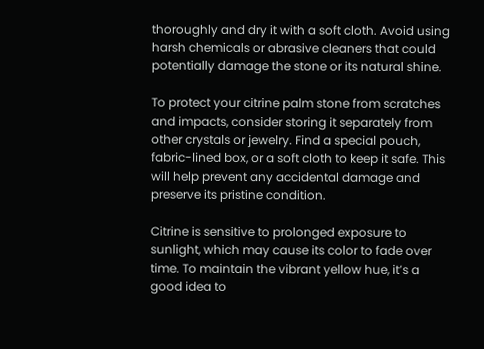thoroughly and dry it with a soft cloth. Avoid using harsh chemicals or abrasive cleaners that could potentially damage the stone or its natural shine.

To protect your citrine palm stone from scratches and impacts, consider storing it separately from other crystals or jewelry. Find a special pouch, fabric-lined box, or a soft cloth to keep it safe. This will help prevent any accidental damage and preserve its pristine condition.

Citrine is sensitive to prolonged exposure to sunlight, which may cause its color to fade over time. To maintain the vibrant yellow hue, it’s a good idea to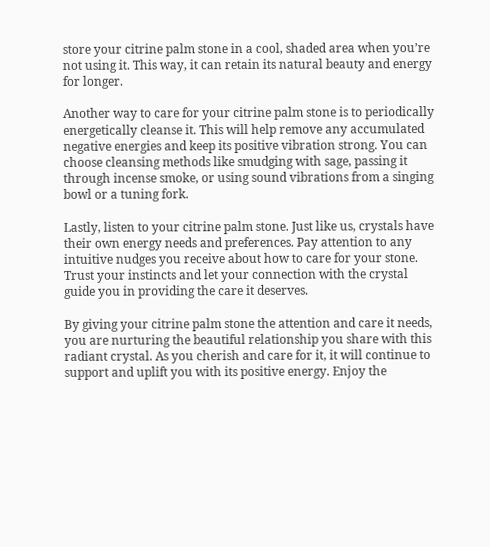store your citrine palm stone in a cool, shaded area when you’re not using it. This way, it can retain its natural beauty and energy for longer.

Another way to care for your citrine palm stone is to periodically energetically cleanse it. This will help remove any accumulated negative energies and keep its positive vibration strong. You can choose cleansing methods like smudging with sage, passing it through incense smoke, or using sound vibrations from a singing bowl or a tuning fork.

Lastly, listen to your citrine palm stone. Just like us, crystals have their own energy needs and preferences. Pay attention to any intuitive nudges you receive about how to care for your stone. Trust your instincts and let your connection with the crystal guide you in providing the care it deserves.

By giving your citrine palm stone the attention and care it needs, you are nurturing the beautiful relationship you share with this radiant crystal. As you cherish and care for it, it will continue to support and uplift you with its positive energy. Enjoy the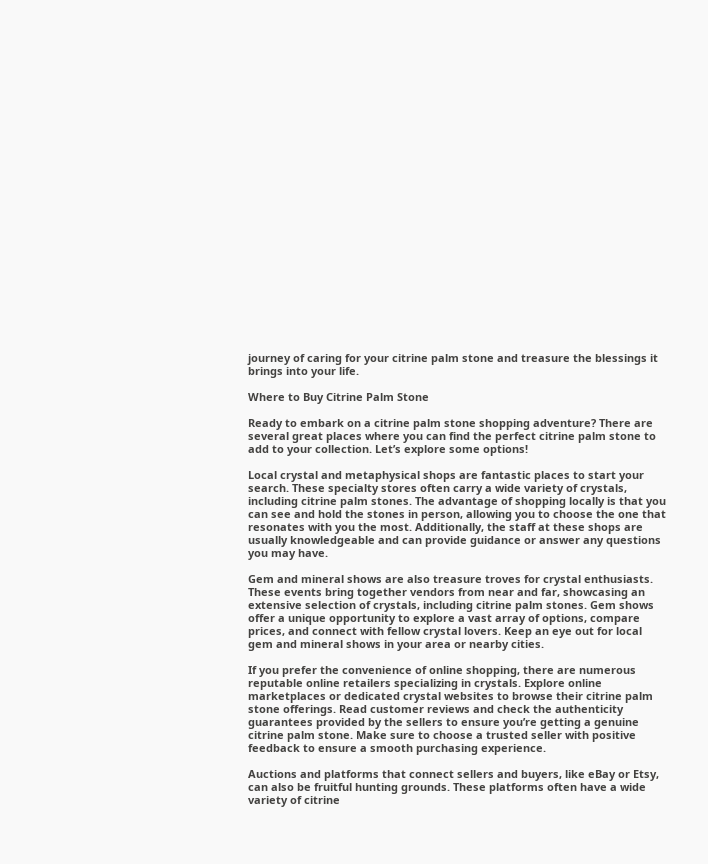journey of caring for your citrine palm stone and treasure the blessings it brings into your life.

Where to Buy Citrine Palm Stone

Ready to embark on a citrine palm stone shopping adventure? There are several great places where you can find the perfect citrine palm stone to add to your collection. Let’s explore some options!

Local crystal and metaphysical shops are fantastic places to start your search. These specialty stores often carry a wide variety of crystals, including citrine palm stones. The advantage of shopping locally is that you can see and hold the stones in person, allowing you to choose the one that resonates with you the most. Additionally, the staff at these shops are usually knowledgeable and can provide guidance or answer any questions you may have.

Gem and mineral shows are also treasure troves for crystal enthusiasts. These events bring together vendors from near and far, showcasing an extensive selection of crystals, including citrine palm stones. Gem shows offer a unique opportunity to explore a vast array of options, compare prices, and connect with fellow crystal lovers. Keep an eye out for local gem and mineral shows in your area or nearby cities.

If you prefer the convenience of online shopping, there are numerous reputable online retailers specializing in crystals. Explore online marketplaces or dedicated crystal websites to browse their citrine palm stone offerings. Read customer reviews and check the authenticity guarantees provided by the sellers to ensure you’re getting a genuine citrine palm stone. Make sure to choose a trusted seller with positive feedback to ensure a smooth purchasing experience.

Auctions and platforms that connect sellers and buyers, like eBay or Etsy, can also be fruitful hunting grounds. These platforms often have a wide variety of citrine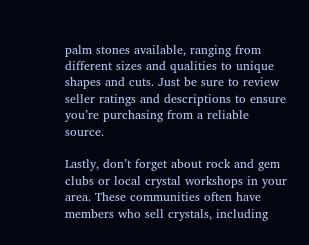palm stones available, ranging from different sizes and qualities to unique shapes and cuts. Just be sure to review seller ratings and descriptions to ensure you’re purchasing from a reliable source.

Lastly, don’t forget about rock and gem clubs or local crystal workshops in your area. These communities often have members who sell crystals, including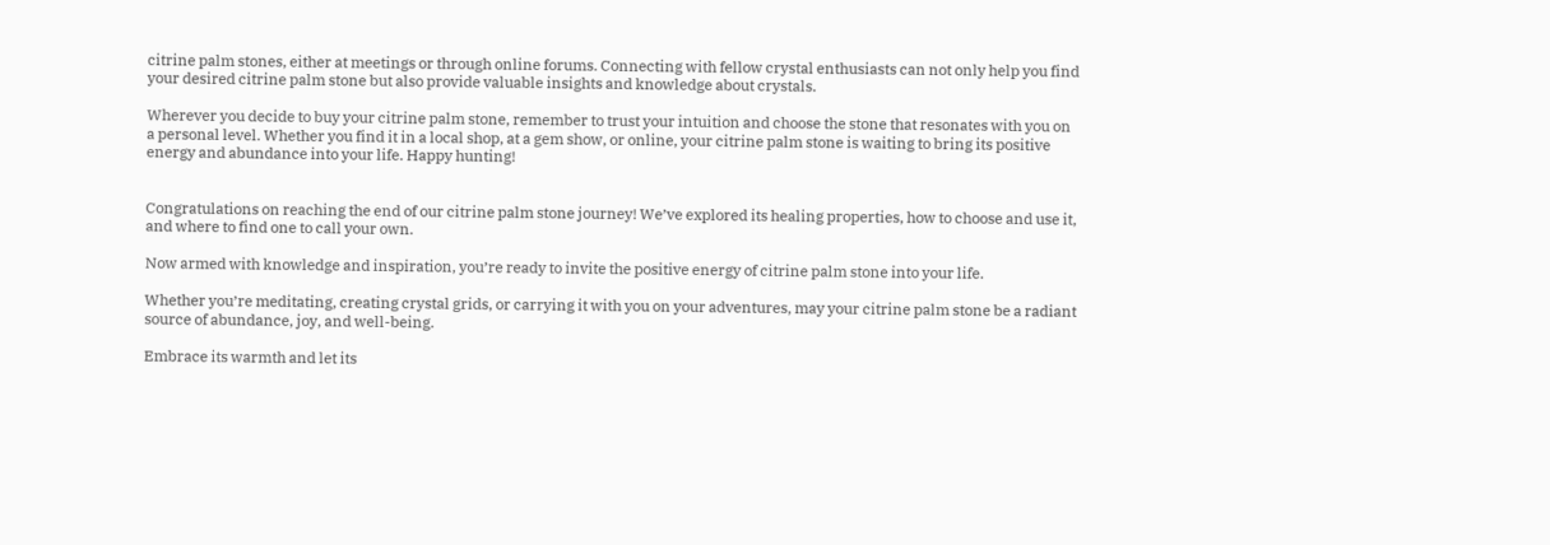citrine palm stones, either at meetings or through online forums. Connecting with fellow crystal enthusiasts can not only help you find your desired citrine palm stone but also provide valuable insights and knowledge about crystals.

Wherever you decide to buy your citrine palm stone, remember to trust your intuition and choose the stone that resonates with you on a personal level. Whether you find it in a local shop, at a gem show, or online, your citrine palm stone is waiting to bring its positive energy and abundance into your life. Happy hunting!


Congratulations on reaching the end of our citrine palm stone journey! We’ve explored its healing properties, how to choose and use it, and where to find one to call your own.

Now armed with knowledge and inspiration, you’re ready to invite the positive energy of citrine palm stone into your life.

Whether you’re meditating, creating crystal grids, or carrying it with you on your adventures, may your citrine palm stone be a radiant source of abundance, joy, and well-being.

Embrace its warmth and let its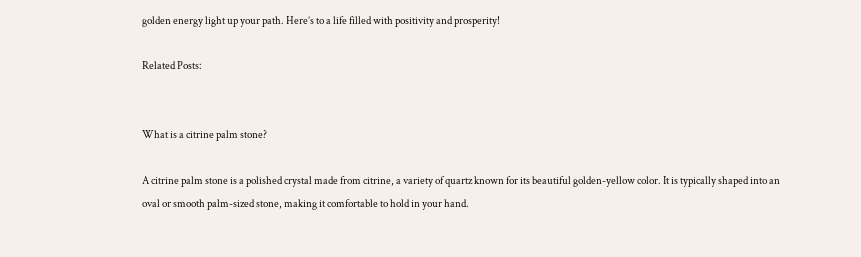golden energy light up your path. Here’s to a life filled with positivity and prosperity!

Related Posts:


What is a citrine palm stone?

A citrine palm stone is a polished crystal made from citrine, a variety of quartz known for its beautiful golden-yellow color. It is typically shaped into an oval or smooth palm-sized stone, making it comfortable to hold in your hand.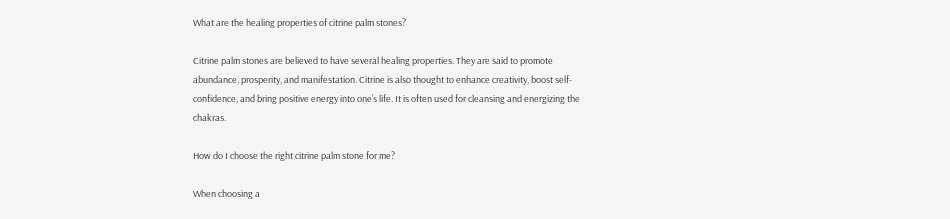What are the healing properties of citrine palm stones?

Citrine palm stones are believed to have several healing properties. They are said to promote abundance, prosperity, and manifestation. Citrine is also thought to enhance creativity, boost self-confidence, and bring positive energy into one’s life. It is often used for cleansing and energizing the chakras.

How do I choose the right citrine palm stone for me?

When choosing a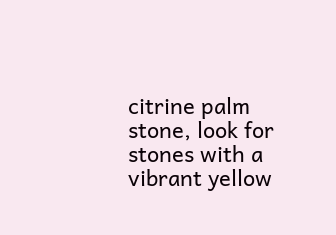citrine palm stone, look for stones with a vibrant yellow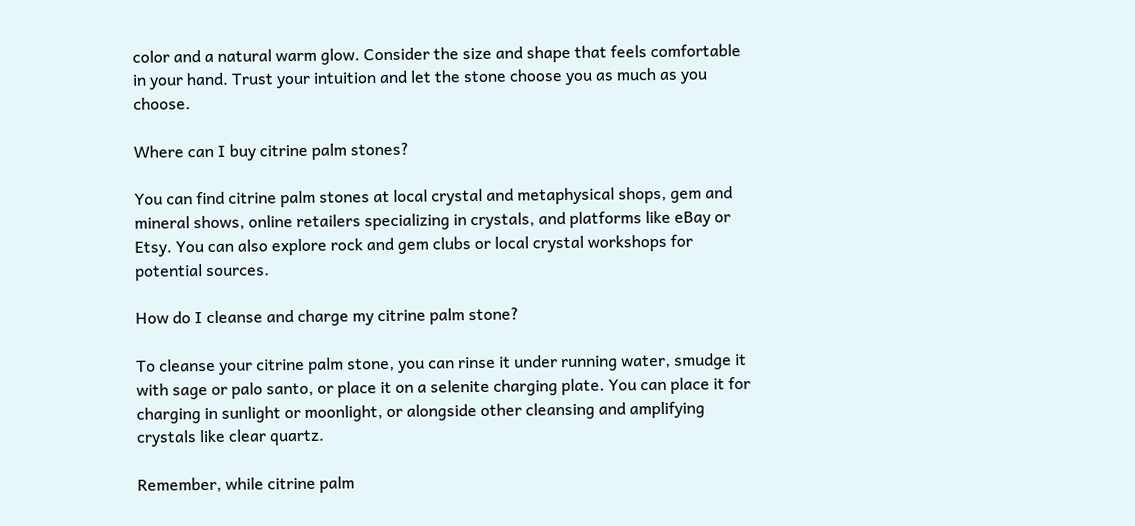color and a natural warm glow. Consider the size and shape that feels comfortable in your hand. Trust your intuition and let the stone choose you as much as you choose.

Where can I buy citrine palm stones?

You can find citrine palm stones at local crystal and metaphysical shops, gem and mineral shows, online retailers specializing in crystals, and platforms like eBay or Etsy. You can also explore rock and gem clubs or local crystal workshops for potential sources.

How do I cleanse and charge my citrine palm stone?

To cleanse your citrine palm stone, you can rinse it under running water, smudge it with sage or palo santo, or place it on a selenite charging plate. You can place it for charging in sunlight or moonlight, or alongside other cleansing and amplifying crystals like clear quartz.

Remember, while citrine palm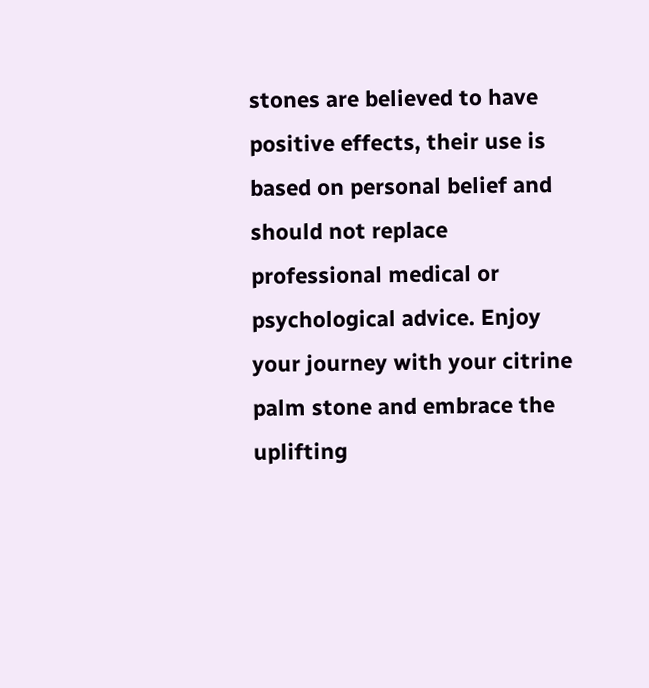stones are believed to have positive effects, their use is based on personal belief and should not replace professional medical or psychological advice. Enjoy your journey with your citrine palm stone and embrace the uplifting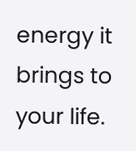energy it brings to your life.